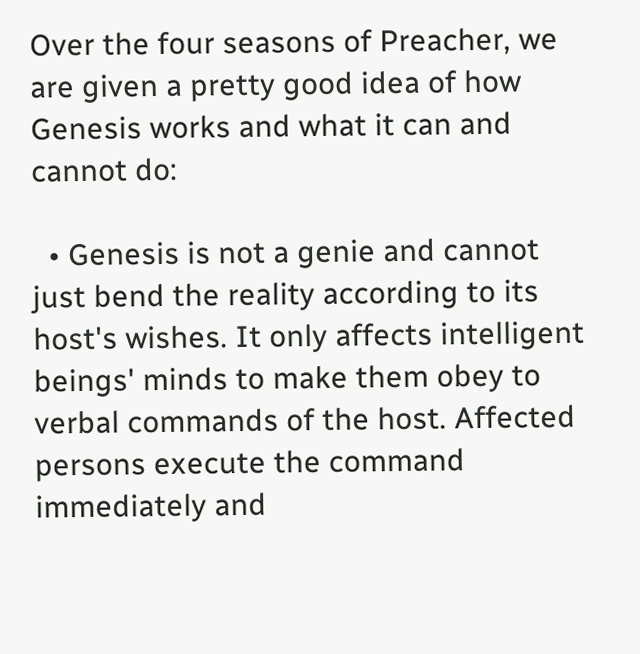Over the four seasons of Preacher, we are given a pretty good idea of how Genesis works and what it can and cannot do:

  • Genesis is not a genie and cannot just bend the reality according to its host's wishes. It only affects intelligent beings' minds to make them obey to verbal commands of the host. Affected persons execute the command immediately and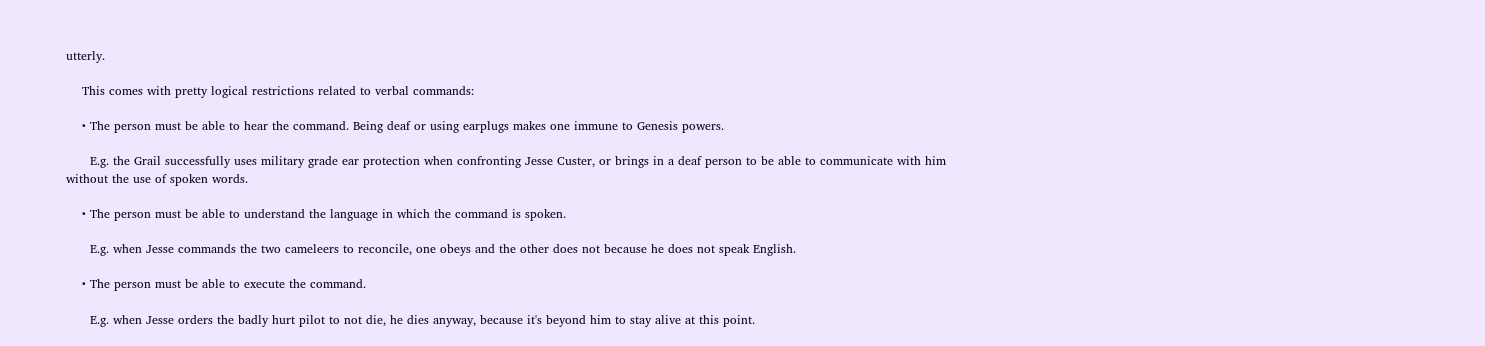utterly.

    This comes with pretty logical restrictions related to verbal commands:

    • The person must be able to hear the command. Being deaf or using earplugs makes one immune to Genesis powers.

      E.g. the Grail successfully uses military grade ear protection when confronting Jesse Custer, or brings in a deaf person to be able to communicate with him without the use of spoken words.

    • The person must be able to understand the language in which the command is spoken.

      E.g. when Jesse commands the two cameleers to reconcile, one obeys and the other does not because he does not speak English.

    • The person must be able to execute the command.

      E.g. when Jesse orders the badly hurt pilot to not die, he dies anyway, because it's beyond him to stay alive at this point.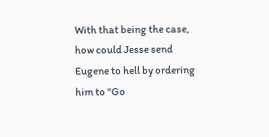With that being the case, how could Jesse send Eugene to hell by ordering him to "Go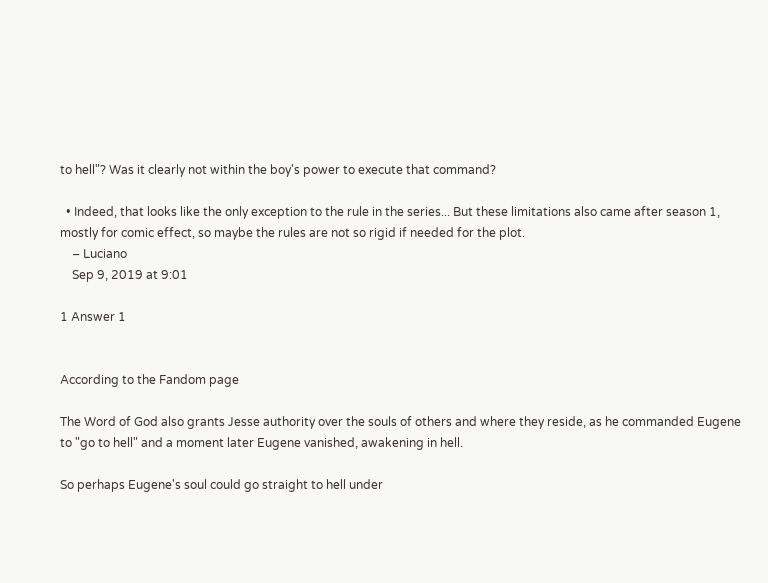to hell"? Was it clearly not within the boy's power to execute that command?

  • Indeed, that looks like the only exception to the rule in the series... But these limitations also came after season 1, mostly for comic effect, so maybe the rules are not so rigid if needed for the plot.
    – Luciano
    Sep 9, 2019 at 9:01

1 Answer 1


According to the Fandom page

The Word of God also grants Jesse authority over the souls of others and where they reside, as he commanded Eugene to "go to hell" and a moment later Eugene vanished, awakening in hell.

So perhaps Eugene's soul could go straight to hell under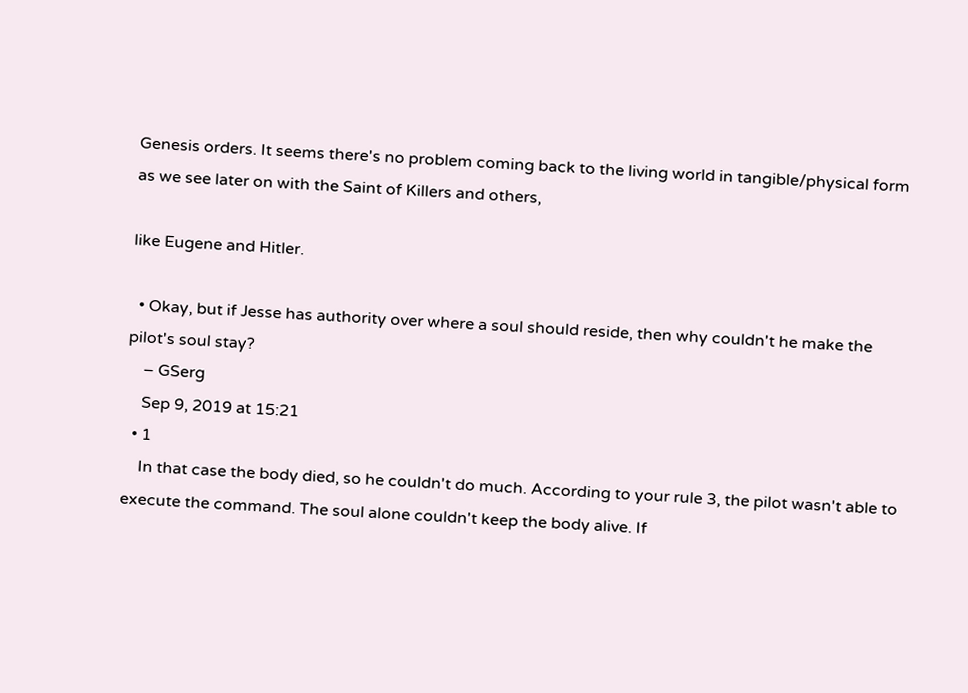Genesis orders. It seems there's no problem coming back to the living world in tangible/physical form as we see later on with the Saint of Killers and others,

like Eugene and Hitler.

  • Okay, but if Jesse has authority over where a soul should reside, then why couldn't he make the pilot's soul stay?
    – GSerg
    Sep 9, 2019 at 15:21
  • 1
    In that case the body died, so he couldn't do much. According to your rule 3, the pilot wasn't able to execute the command. The soul alone couldn't keep the body alive. If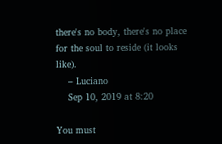there's no body, there's no place for the soul to reside (it looks like).
    – Luciano
    Sep 10, 2019 at 8:20

You must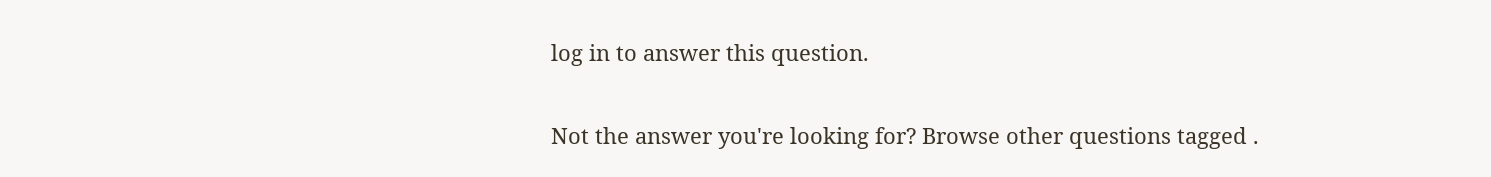log in to answer this question.

Not the answer you're looking for? Browse other questions tagged .